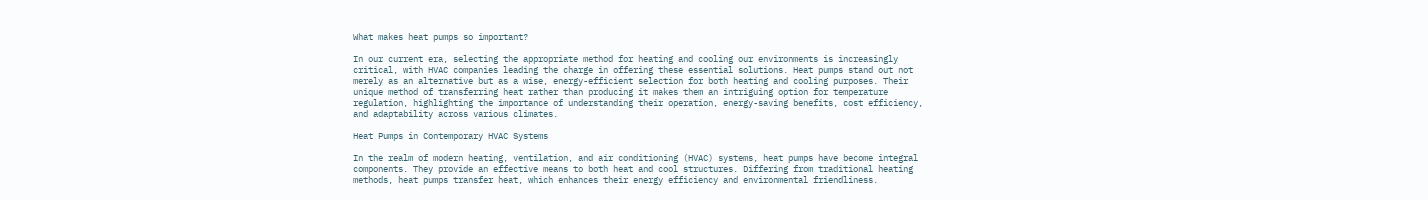What makes heat pumps so important?

In our current era, selecting the appropriate method for heating and cooling our environments is increasingly critical, with HVAC companies leading the charge in offering these essential solutions. Heat pumps stand out not merely as an alternative but as a wise, energy-efficient selection for both heating and cooling purposes. Their unique method of transferring heat rather than producing it makes them an intriguing option for temperature regulation, highlighting the importance of understanding their operation, energy-saving benefits, cost efficiency, and adaptability across various climates.

Heat Pumps in Contemporary HVAC Systems

In the realm of modern heating, ventilation, and air conditioning (HVAC) systems, heat pumps have become integral components. They provide an effective means to both heat and cool structures. Differing from traditional heating methods, heat pumps transfer heat, which enhances their energy efficiency and environmental friendliness.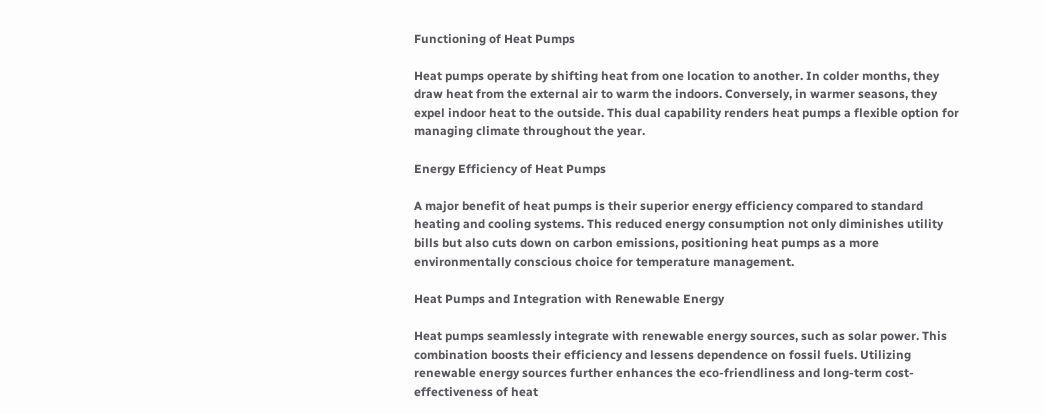Functioning of Heat Pumps

Heat pumps operate by shifting heat from one location to another. In colder months, they draw heat from the external air to warm the indoors. Conversely, in warmer seasons, they expel indoor heat to the outside. This dual capability renders heat pumps a flexible option for managing climate throughout the year.

Energy Efficiency of Heat Pumps

A major benefit of heat pumps is their superior energy efficiency compared to standard heating and cooling systems. This reduced energy consumption not only diminishes utility bills but also cuts down on carbon emissions, positioning heat pumps as a more environmentally conscious choice for temperature management.

Heat Pumps and Integration with Renewable Energy

Heat pumps seamlessly integrate with renewable energy sources, such as solar power. This combination boosts their efficiency and lessens dependence on fossil fuels. Utilizing renewable energy sources further enhances the eco-friendliness and long-term cost-effectiveness of heat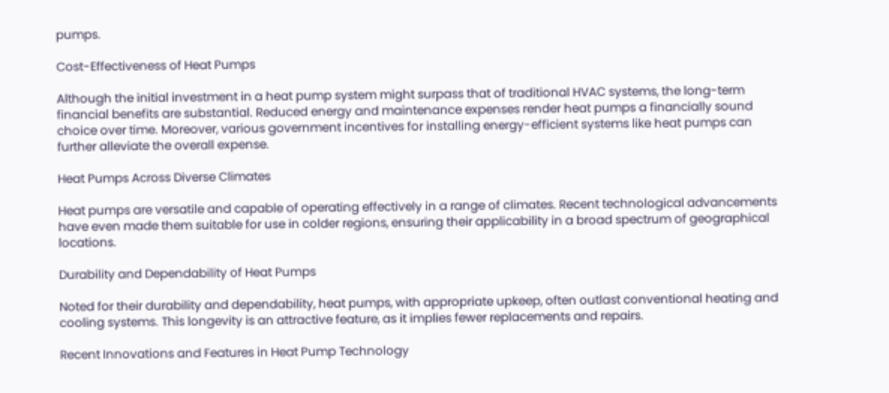pumps.

Cost-Effectiveness of Heat Pumps

Although the initial investment in a heat pump system might surpass that of traditional HVAC systems, the long-term financial benefits are substantial. Reduced energy and maintenance expenses render heat pumps a financially sound choice over time. Moreover, various government incentives for installing energy-efficient systems like heat pumps can further alleviate the overall expense.

Heat Pumps Across Diverse Climates

Heat pumps are versatile and capable of operating effectively in a range of climates. Recent technological advancements have even made them suitable for use in colder regions, ensuring their applicability in a broad spectrum of geographical locations.

Durability and Dependability of Heat Pumps

Noted for their durability and dependability, heat pumps, with appropriate upkeep, often outlast conventional heating and cooling systems. This longevity is an attractive feature, as it implies fewer replacements and repairs.

Recent Innovations and Features in Heat Pump Technology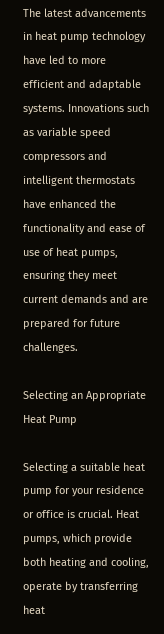The latest advancements in heat pump technology have led to more efficient and adaptable systems. Innovations such as variable speed compressors and intelligent thermostats have enhanced the functionality and ease of use of heat pumps, ensuring they meet current demands and are prepared for future challenges.

Selecting an Appropriate Heat Pump

Selecting a suitable heat pump for your residence or office is crucial. Heat pumps, which provide both heating and cooling, operate by transferring heat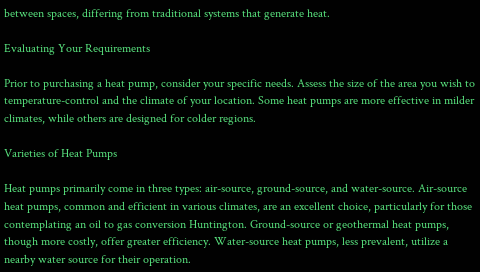between spaces, differing from traditional systems that generate heat.

Evaluating Your Requirements

Prior to purchasing a heat pump, consider your specific needs. Assess the size of the area you wish to temperature-control and the climate of your location. Some heat pumps are more effective in milder climates, while others are designed for colder regions.

Varieties of Heat Pumps

Heat pumps primarily come in three types: air-source, ground-source, and water-source. Air-source heat pumps, common and efficient in various climates, are an excellent choice, particularly for those contemplating an oil to gas conversion Huntington. Ground-source or geothermal heat pumps, though more costly, offer greater efficiency. Water-source heat pumps, less prevalent, utilize a nearby water source for their operation.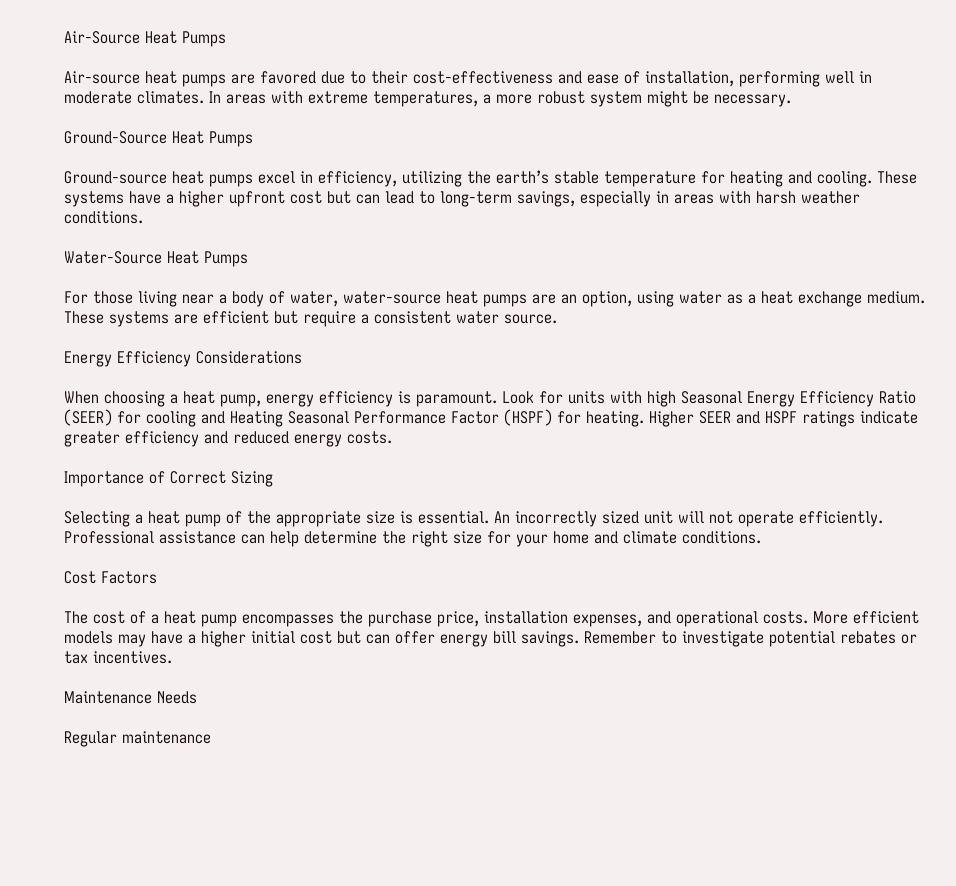Air-Source Heat Pumps

Air-source heat pumps are favored due to their cost-effectiveness and ease of installation, performing well in moderate climates. In areas with extreme temperatures, a more robust system might be necessary.

Ground-Source Heat Pumps

Ground-source heat pumps excel in efficiency, utilizing the earth’s stable temperature for heating and cooling. These systems have a higher upfront cost but can lead to long-term savings, especially in areas with harsh weather conditions.

Water-Source Heat Pumps

For those living near a body of water, water-source heat pumps are an option, using water as a heat exchange medium. These systems are efficient but require a consistent water source.

Energy Efficiency Considerations

When choosing a heat pump, energy efficiency is paramount. Look for units with high Seasonal Energy Efficiency Ratio (SEER) for cooling and Heating Seasonal Performance Factor (HSPF) for heating. Higher SEER and HSPF ratings indicate greater efficiency and reduced energy costs.

Importance of Correct Sizing

Selecting a heat pump of the appropriate size is essential. An incorrectly sized unit will not operate efficiently. Professional assistance can help determine the right size for your home and climate conditions.

Cost Factors

The cost of a heat pump encompasses the purchase price, installation expenses, and operational costs. More efficient models may have a higher initial cost but can offer energy bill savings. Remember to investigate potential rebates or tax incentives.

Maintenance Needs

Regular maintenance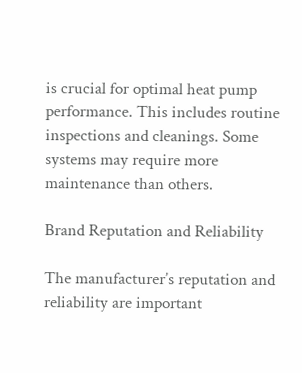is crucial for optimal heat pump performance. This includes routine inspections and cleanings. Some systems may require more maintenance than others.

Brand Reputation and Reliability

The manufacturer’s reputation and reliability are important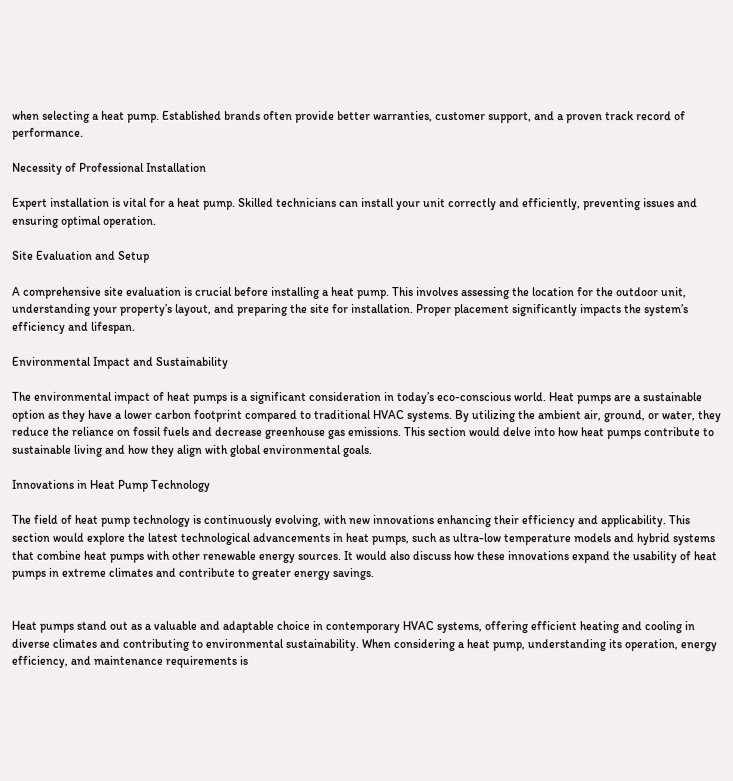when selecting a heat pump. Established brands often provide better warranties, customer support, and a proven track record of performance.

Necessity of Professional Installation

Expert installation is vital for a heat pump. Skilled technicians can install your unit correctly and efficiently, preventing issues and ensuring optimal operation.

Site Evaluation and Setup

A comprehensive site evaluation is crucial before installing a heat pump. This involves assessing the location for the outdoor unit, understanding your property’s layout, and preparing the site for installation. Proper placement significantly impacts the system’s efficiency and lifespan.

Environmental Impact and Sustainability

The environmental impact of heat pumps is a significant consideration in today’s eco-conscious world. Heat pumps are a sustainable option as they have a lower carbon footprint compared to traditional HVAC systems. By utilizing the ambient air, ground, or water, they reduce the reliance on fossil fuels and decrease greenhouse gas emissions. This section would delve into how heat pumps contribute to sustainable living and how they align with global environmental goals.

Innovations in Heat Pump Technology

The field of heat pump technology is continuously evolving, with new innovations enhancing their efficiency and applicability. This section would explore the latest technological advancements in heat pumps, such as ultra-low temperature models and hybrid systems that combine heat pumps with other renewable energy sources. It would also discuss how these innovations expand the usability of heat pumps in extreme climates and contribute to greater energy savings.


Heat pumps stand out as a valuable and adaptable choice in contemporary HVAC systems, offering efficient heating and cooling in diverse climates and contributing to environmental sustainability. When considering a heat pump, understanding its operation, energy efficiency, and maintenance requirements is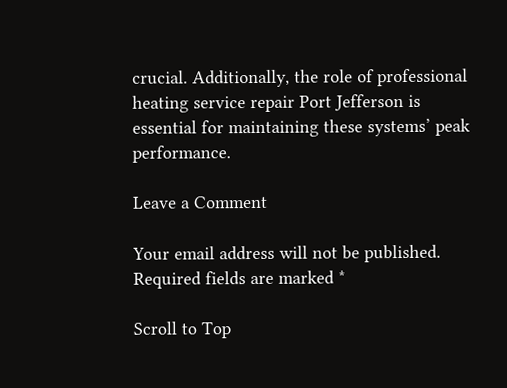crucial. Additionally, the role of professional heating service repair Port Jefferson is essential for maintaining these systems’ peak performance.

Leave a Comment

Your email address will not be published. Required fields are marked *

Scroll to Top